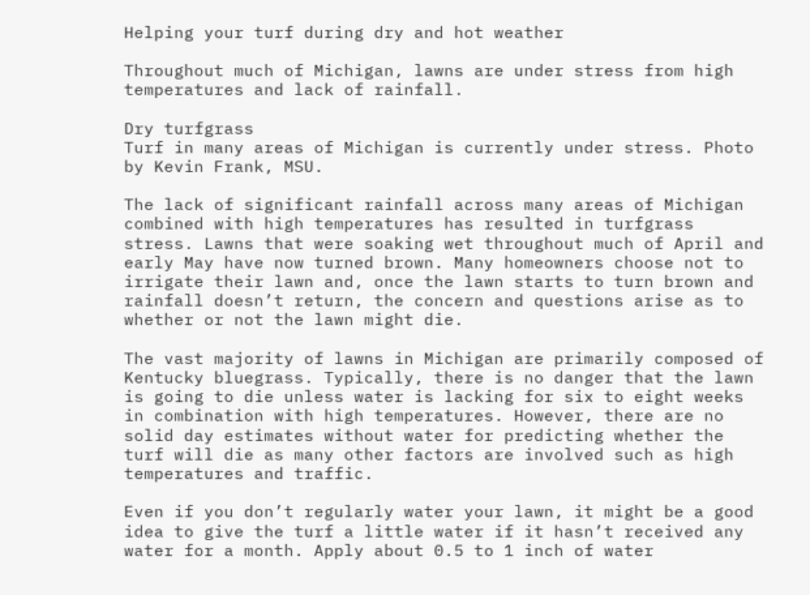Helping your turf during dry and hot weather

Throughout much of Michigan, lawns are under stress from high temperatures and lack of rainfall.

Dry turfgrass
Turf in many areas of Michigan is currently under stress. Photo by Kevin Frank, MSU.

The lack of significant rainfall across many areas of Michigan combined with high temperatures has resulted in turfgrass stress. Lawns that were soaking wet throughout much of April and early May have now turned brown. Many homeowners choose not to irrigate their lawn and, once the lawn starts to turn brown and rainfall doesn’t return, the concern and questions arise as to whether or not the lawn might die.

The vast majority of lawns in Michigan are primarily composed of Kentucky bluegrass. Typically, there is no danger that the lawn is going to die unless water is lacking for six to eight weeks in combination with high temperatures. However, there are no solid day estimates without water for predicting whether the turf will die as many other factors are involved such as high temperatures and traffic.

Even if you don’t regularly water your lawn, it might be a good idea to give the turf a little water if it hasn’t received any water for a month. Apply about 0.5 to 1 inch of water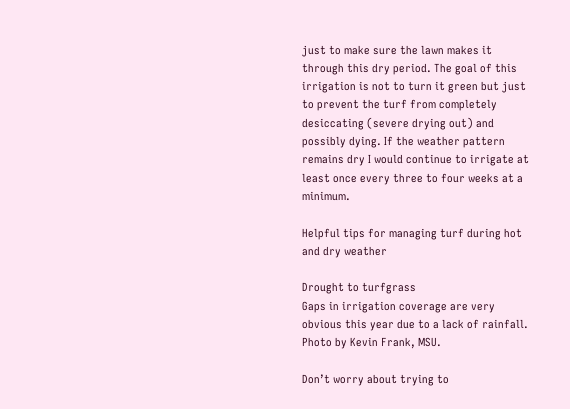just to make sure the lawn makes it through this dry period. The goal of this irrigation is not to turn it green but just to prevent the turf from completely desiccating (severe drying out) and possibly dying. If the weather pattern remains dry I would continue to irrigate at least once every three to four weeks at a minimum.

Helpful tips for managing turf during hot and dry weather

Drought to turfgrass
Gaps in irrigation coverage are very obvious this year due to a lack of rainfall. Photo by Kevin Frank, MSU.

Don’t worry about trying to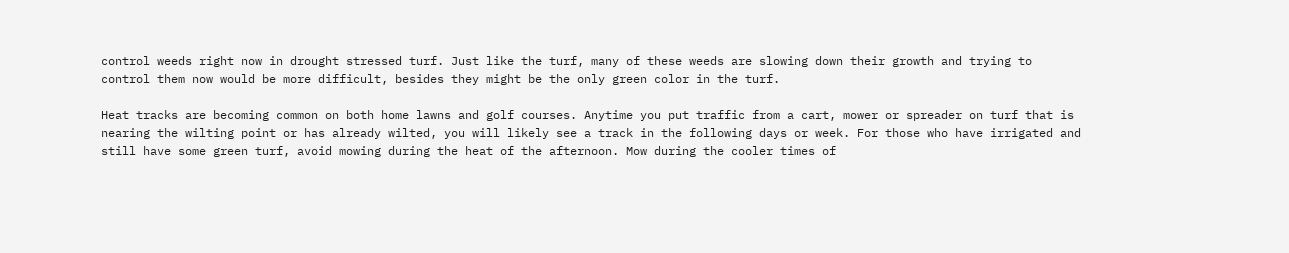control weeds right now in drought stressed turf. Just like the turf, many of these weeds are slowing down their growth and trying to control them now would be more difficult, besides they might be the only green color in the turf.

Heat tracks are becoming common on both home lawns and golf courses. Anytime you put traffic from a cart, mower or spreader on turf that is nearing the wilting point or has already wilted, you will likely see a track in the following days or week. For those who have irrigated and still have some green turf, avoid mowing during the heat of the afternoon. Mow during the cooler times of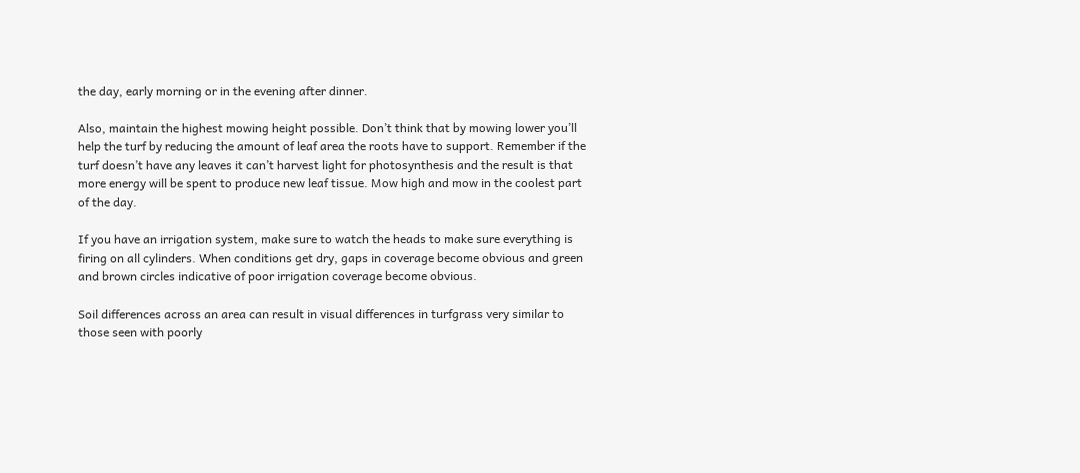the day, early morning or in the evening after dinner.

Also, maintain the highest mowing height possible. Don’t think that by mowing lower you’ll help the turf by reducing the amount of leaf area the roots have to support. Remember if the turf doesn’t have any leaves it can’t harvest light for photosynthesis and the result is that more energy will be spent to produce new leaf tissue. Mow high and mow in the coolest part of the day.

If you have an irrigation system, make sure to watch the heads to make sure everything is firing on all cylinders. When conditions get dry, gaps in coverage become obvious and green and brown circles indicative of poor irrigation coverage become obvious.

Soil differences across an area can result in visual differences in turfgrass very similar to those seen with poorly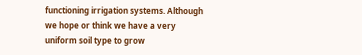functioning irrigation systems. Although we hope or think we have a very uniform soil type to grow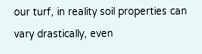our turf, in reality soil properties can vary drastically, even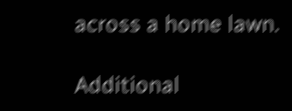across a home lawn.

Additional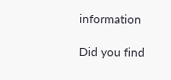information

Did you find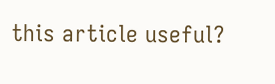this article useful?